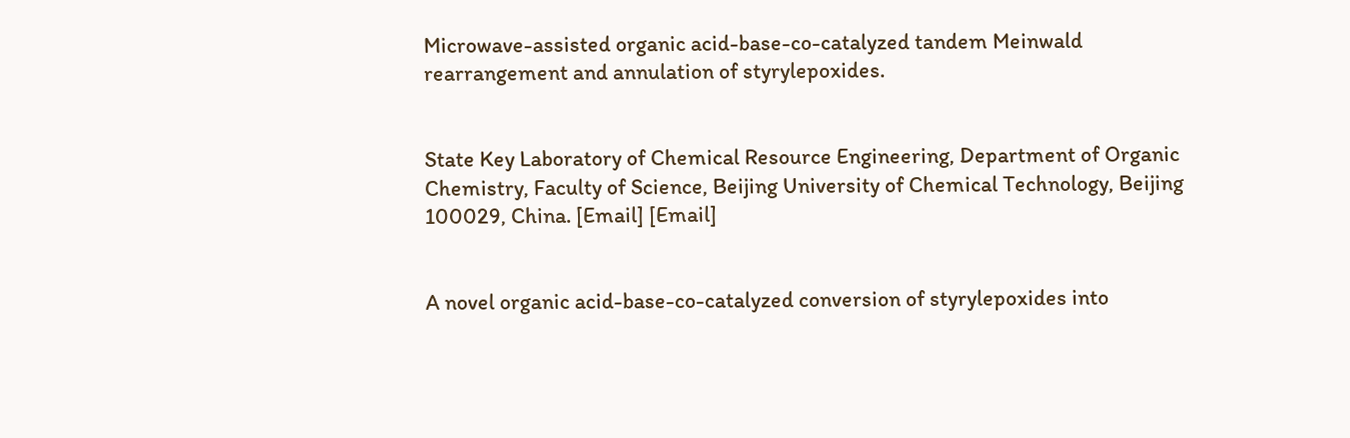Microwave-assisted organic acid-base-co-catalyzed tandem Meinwald rearrangement and annulation of styrylepoxides.


State Key Laboratory of Chemical Resource Engineering, Department of Organic Chemistry, Faculty of Science, Beijing University of Chemical Technology, Beijing 100029, China. [Email] [Email]


A novel organic acid-base-co-catalyzed conversion of styrylepoxides into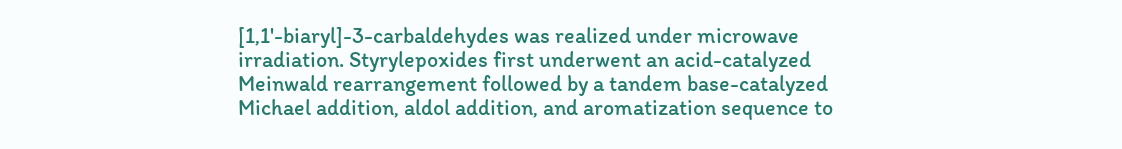[1,1'-biaryl]-3-carbaldehydes was realized under microwave irradiation. Styrylepoxides first underwent an acid-catalyzed Meinwald rearrangement followed by a tandem base-catalyzed Michael addition, aldol addition, and aromatization sequence to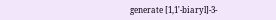generate [1,1'-biaryl]-3-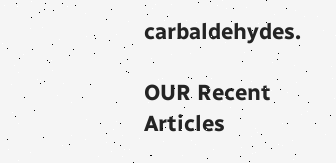carbaldehydes.

OUR Recent Articles